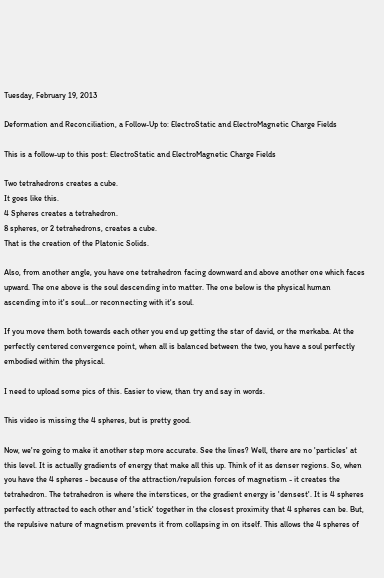Tuesday, February 19, 2013

Deformation and Reconciliation, a Follow-Up to: ElectroStatic and ElectroMagnetic Charge Fields

This is a follow-up to this post: ElectroStatic and ElectroMagnetic Charge Fields

Two tetrahedrons creates a cube.
It goes like this.
4 Spheres creates a tetrahedron.
8 spheres, or 2 tetrahedrons, creates a cube.
That is the creation of the Platonic Solids.

Also, from another angle, you have one tetrahedron facing downward and above another one which faces upward. The one above is the soul descending into matter. The one below is the physical human ascending into it's soul...or reconnecting with it's soul.

If you move them both towards each other you end up getting the star of david, or the merkaba. At the perfectly centered convergence point, when all is balanced between the two, you have a soul perfectly embodied within the physical.

I need to upload some pics of this. Easier to view, than try and say in words.

This video is missing the 4 spheres, but is pretty good.

Now, we're going to make it another step more accurate. See the lines? Well, there are no 'particles' at this level. It is actually gradients of energy that make all this up. Think of it as denser regions. So, when you have the 4 spheres - because of the attraction/repulsion forces of magnetism - it creates the tetrahedron. The tetrahedron is where the interstices, or the gradient energy is 'densest'. It is 4 spheres perfectly attracted to each other and 'stick' together in the closest proximity that 4 spheres can be. But, the repulsive nature of magnetism prevents it from collapsing in on itself. This allows the 4 spheres of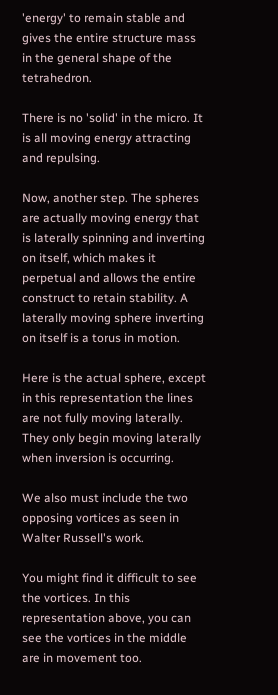'energy' to remain stable and gives the entire structure mass in the general shape of the tetrahedron.

There is no 'solid' in the micro. It is all moving energy attracting and repulsing.

Now, another step. The spheres are actually moving energy that is laterally spinning and inverting on itself, which makes it perpetual and allows the entire construct to retain stability. A laterally moving sphere inverting on itself is a torus in motion.

Here is the actual sphere, except in this representation the lines are not fully moving laterally. They only begin moving laterally when inversion is occurring.

We also must include the two opposing vortices as seen in Walter Russell's work.

You might find it difficult to see the vortices. In this representation above, you can see the vortices in the middle are in movement too.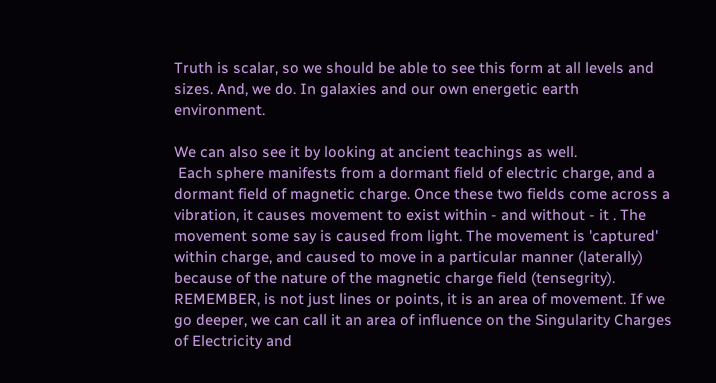Truth is scalar, so we should be able to see this form at all levels and sizes. And, we do. In galaxies and our own energetic earth environment.

We can also see it by looking at ancient teachings as well.
 Each sphere manifests from a dormant field of electric charge, and a dormant field of magnetic charge. Once these two fields come across a vibration, it causes movement to exist within - and without - it . The movement some say is caused from light. The movement is 'captured' within charge, and caused to move in a particular manner (laterally) because of the nature of the magnetic charge field (tensegrity). REMEMBER, is not just lines or points, it is an area of movement. If we go deeper, we can call it an area of influence on the Singularity Charges of Electricity and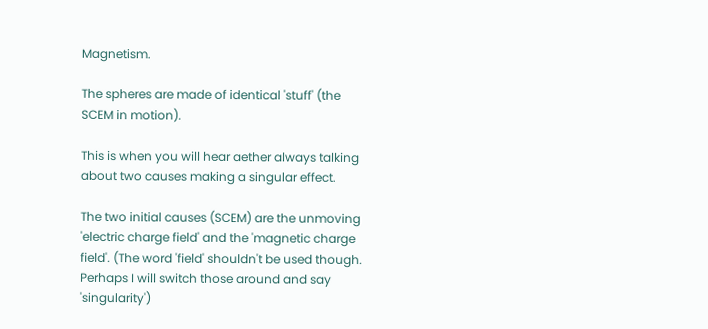Magnetism.

The spheres are made of identical 'stuff' (the SCEM in motion).

This is when you will hear aether always talking about two causes making a singular effect.

The two initial causes (SCEM) are the unmoving 'electric charge field' and the 'magnetic charge field'. (The word 'field' shouldn't be used though. Perhaps I will switch those around and say 'singularity')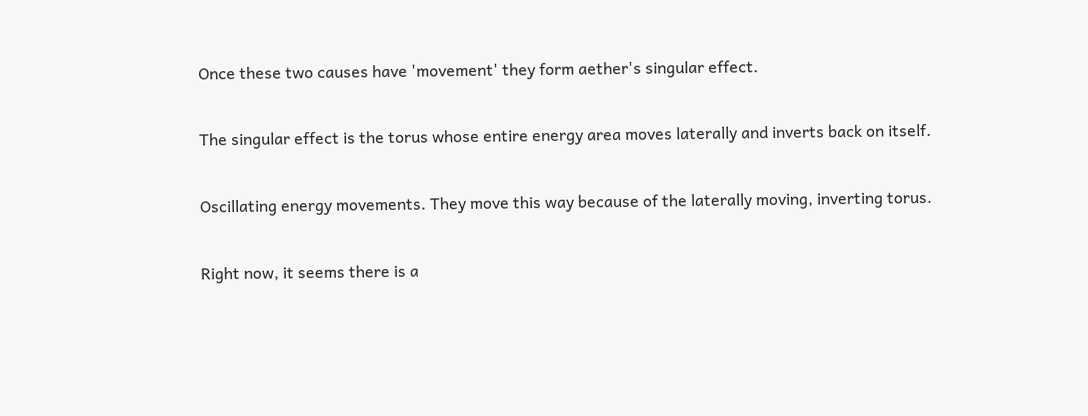Once these two causes have 'movement' they form aether's singular effect.

The singular effect is the torus whose entire energy area moves laterally and inverts back on itself.

Oscillating energy movements. They move this way because of the laterally moving, inverting torus.

Right now, it seems there is a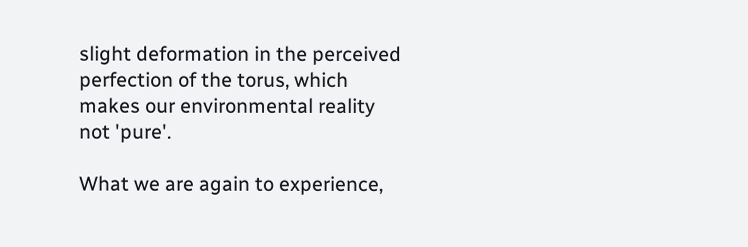slight deformation in the perceived perfection of the torus, which makes our environmental reality not 'pure'.

What we are again to experience,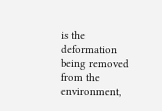is the deformation being removed from the environment,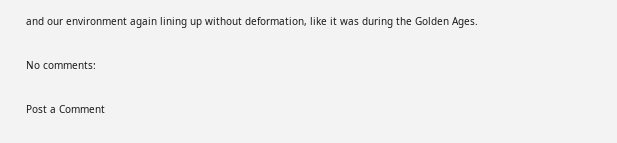and our environment again lining up without deformation, like it was during the Golden Ages.

No comments:

Post a Comment